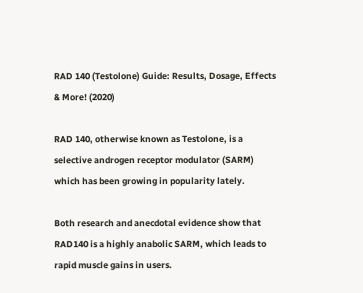RAD 140 (Testolone) Guide: Results, Dosage, Effects & More! (2020)

RAD 140, otherwise known as Testolone, is a selective androgen receptor modulator (SARM) which has been growing in popularity lately.

Both research and anecdotal evidence show that RAD140 is a highly anabolic SARM, which leads to rapid muscle gains in users.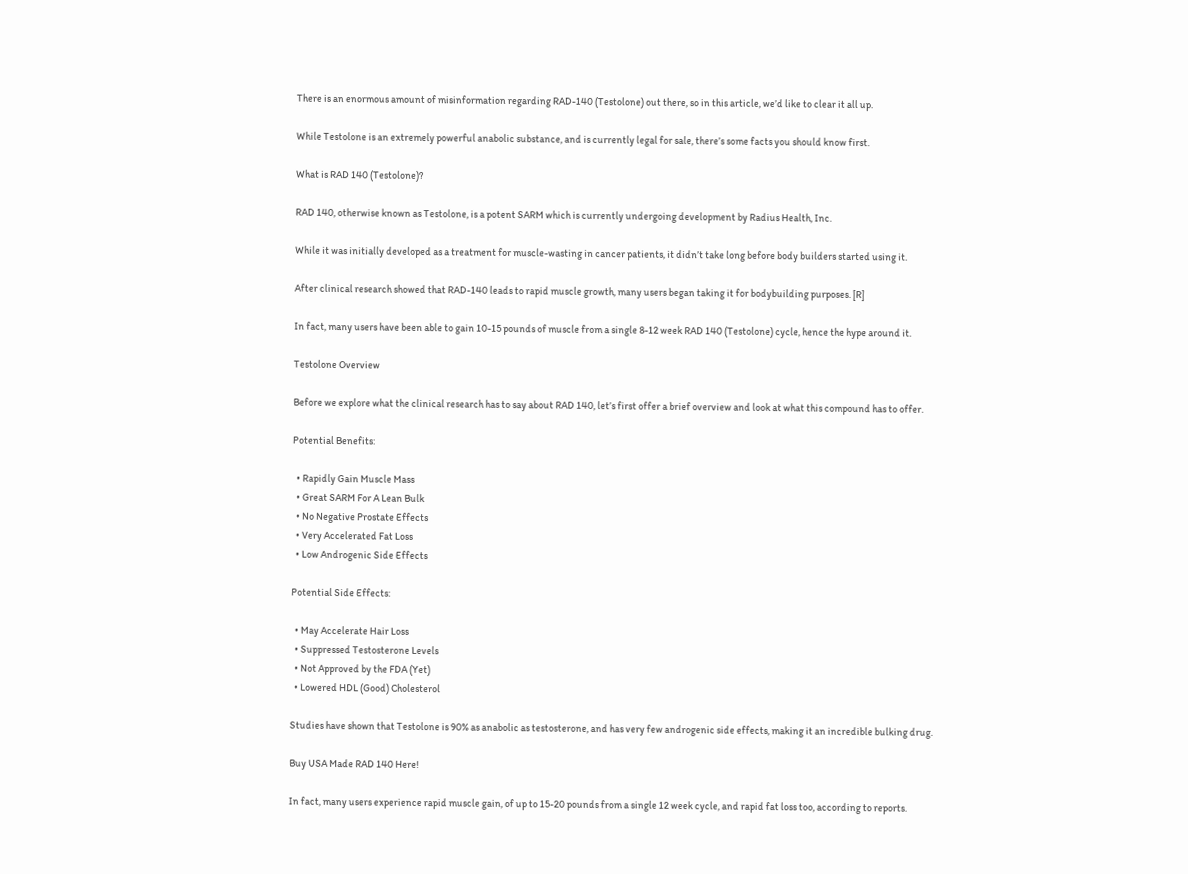There is an enormous amount of misinformation regarding RAD-140 (Testolone) out there, so in this article, we’d like to clear it all up.

While Testolone is an extremely powerful anabolic substance, and is currently legal for sale, there’s some facts you should know first.

What is RAD 140 (Testolone)?

RAD 140, otherwise known as Testolone, is a potent SARM which is currently undergoing development by Radius Health, Inc.

While it was initially developed as a treatment for muscle-wasting in cancer patients, it didn’t take long before body builders started using it.

After clinical research showed that RAD-140 leads to rapid muscle growth, many users began taking it for bodybuilding purposes. [R]

In fact, many users have been able to gain 10-15 pounds of muscle from a single 8-12 week RAD 140 (Testolone) cycle, hence the hype around it.

Testolone Overview

Before we explore what the clinical research has to say about RAD 140, let’s first offer a brief overview and look at what this compound has to offer.

Potential Benefits:

  • Rapidly Gain Muscle Mass
  • Great SARM For A Lean Bulk
  • No Negative Prostate Effects
  • Very Accelerated Fat Loss
  • Low Androgenic Side Effects

Potential Side Effects:

  • May Accelerate Hair Loss
  • Suppressed Testosterone Levels
  • Not Approved by the FDA (Yet)
  • Lowered HDL (Good) Cholesterol

Studies have shown that Testolone is 90% as anabolic as testosterone, and has very few androgenic side effects, making it an incredible bulking drug.

Buy USA Made RAD 140 Here!

In fact, many users experience rapid muscle gain, of up to 15-20 pounds from a single 12 week cycle, and rapid fat loss too, according to reports.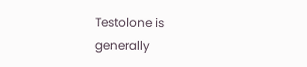Testolone is generally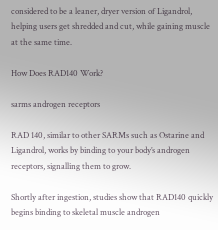considered to be a leaner, dryer version of Ligandrol, helping users get shredded and cut, while gaining muscle at the same time.

How Does RAD140 Work?

sarms androgen receptors

RAD 140, similar to other SARMs such as Ostarine and Ligandrol, works by binding to your body’s androgen receptors, signalling them to grow.

Shortly after ingestion, studies show that RAD140 quickly begins binding to skeletal muscle androgen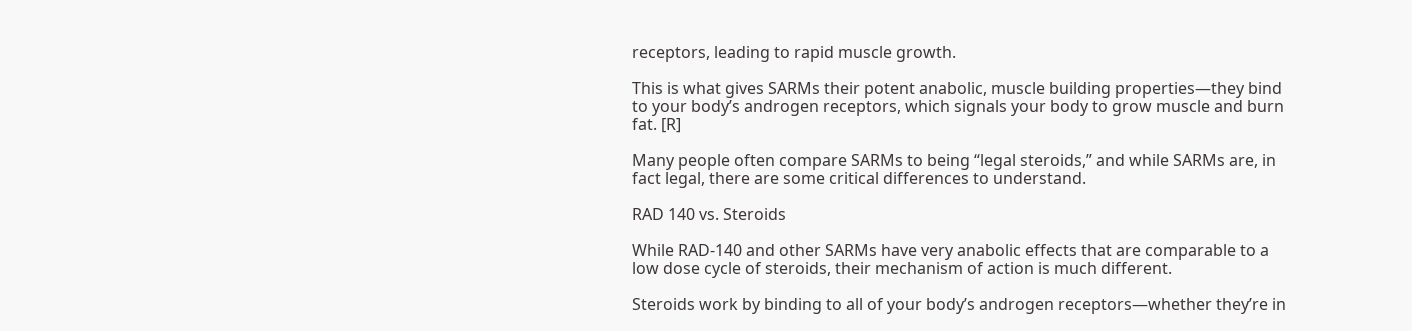receptors, leading to rapid muscle growth.

This is what gives SARMs their potent anabolic, muscle building properties—they bind to your body’s androgen receptors, which signals your body to grow muscle and burn fat. [R]

Many people often compare SARMs to being “legal steroids,” and while SARMs are, in fact legal, there are some critical differences to understand.

RAD 140 vs. Steroids

While RAD-140 and other SARMs have very anabolic effects that are comparable to a low dose cycle of steroids, their mechanism of action is much different.

Steroids work by binding to all of your body’s androgen receptors—whether they’re in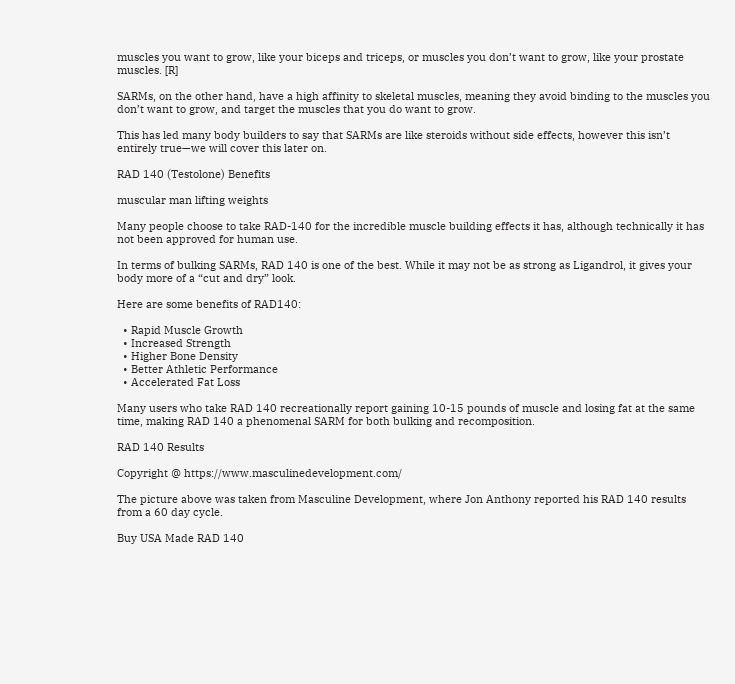muscles you want to grow, like your biceps and triceps, or muscles you don’t want to grow, like your prostate muscles. [R]

SARMs, on the other hand, have a high affinity to skeletal muscles, meaning they avoid binding to the muscles you don’t want to grow, and target the muscles that you do want to grow.

This has led many body builders to say that SARMs are like steroids without side effects, however this isn’t entirely true—we will cover this later on.

RAD 140 (Testolone) Benefits

muscular man lifting weights

Many people choose to take RAD-140 for the incredible muscle building effects it has, although technically it has not been approved for human use.

In terms of bulking SARMs, RAD 140 is one of the best. While it may not be as strong as Ligandrol, it gives your body more of a “cut and dry” look.

Here are some benefits of RAD140:

  • Rapid Muscle Growth
  • Increased Strength
  • Higher Bone Density
  • Better Athletic Performance
  • Accelerated Fat Loss

Many users who take RAD 140 recreationally report gaining 10-15 pounds of muscle and losing fat at the same time, making RAD 140 a phenomenal SARM for both bulking and recomposition.

RAD 140 Results

Copyright @ https://www.masculinedevelopment.com/

The picture above was taken from Masculine Development, where Jon Anthony reported his RAD 140 results from a 60 day cycle.

Buy USA Made RAD 140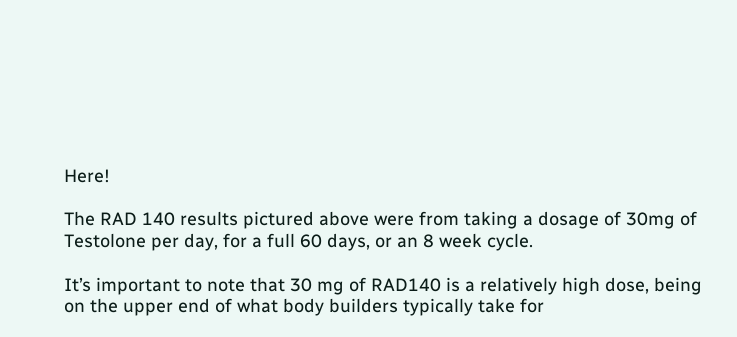Here!

The RAD 140 results pictured above were from taking a dosage of 30mg of Testolone per day, for a full 60 days, or an 8 week cycle.

It’s important to note that 30 mg of RAD140 is a relatively high dose, being on the upper end of what body builders typically take for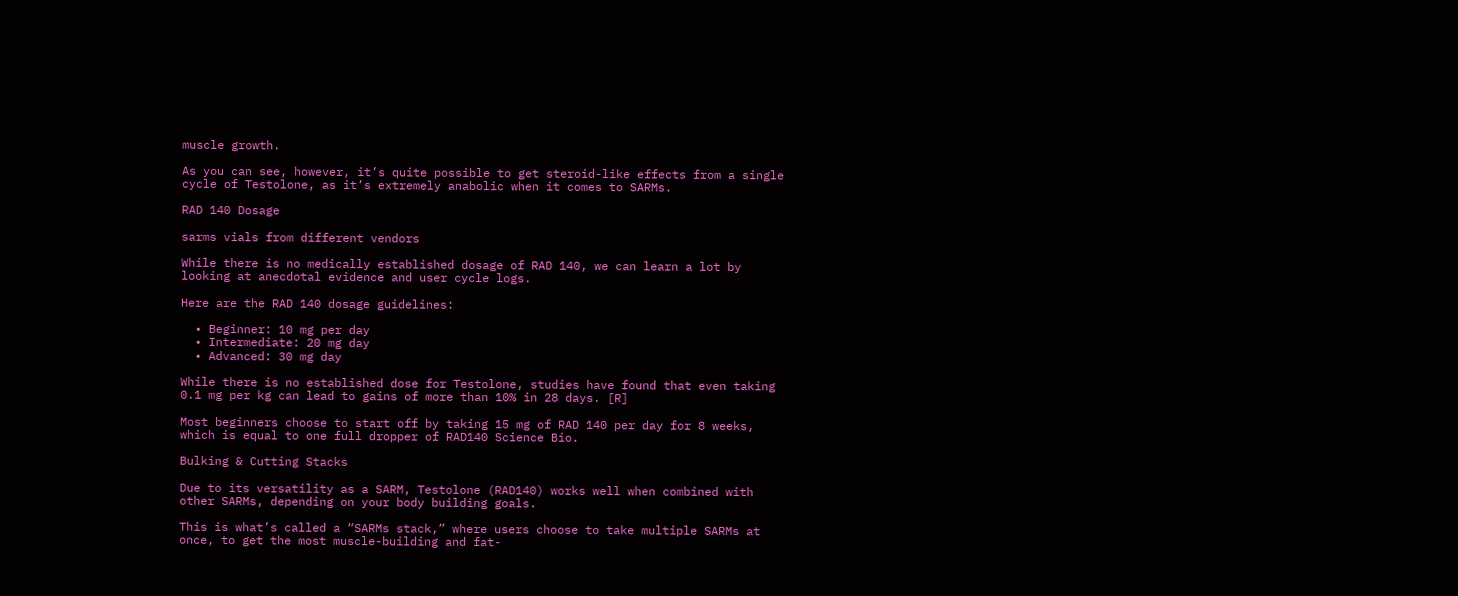muscle growth.

As you can see, however, it’s quite possible to get steroid-like effects from a single cycle of Testolone, as it’s extremely anabolic when it comes to SARMs.

RAD 140 Dosage

sarms vials from different vendors

While there is no medically established dosage of RAD 140, we can learn a lot by looking at anecdotal evidence and user cycle logs.

Here are the RAD 140 dosage guidelines:

  • Beginner: 10 mg per day
  • Intermediate: 20 mg day
  • Advanced: 30 mg day

While there is no established dose for Testolone, studies have found that even taking 0.1 mg per kg can lead to gains of more than 10% in 28 days. [R]

Most beginners choose to start off by taking 15 mg of RAD 140 per day for 8 weeks, which is equal to one full dropper of RAD140 Science Bio.

Bulking & Cutting Stacks

Due to its versatility as a SARM, Testolone (RAD140) works well when combined with other SARMs, depending on your body building goals.

This is what’s called a “SARMs stack,” where users choose to take multiple SARMs at once, to get the most muscle-building and fat-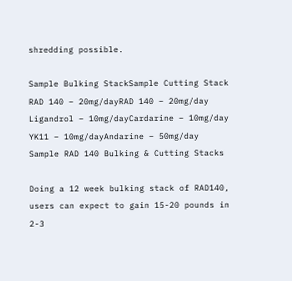shredding possible.

Sample Bulking StackSample Cutting Stack
RAD 140 – 20mg/dayRAD 140 – 20mg/day
Ligandrol – 10mg/dayCardarine – 10mg/day
YK11 – 10mg/dayAndarine – 50mg/day
Sample RAD 140 Bulking & Cutting Stacks

Doing a 12 week bulking stack of RAD140, users can expect to gain 15-20 pounds in 2-3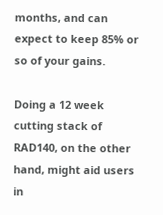months, and can expect to keep 85% or so of your gains.

Doing a 12 week cutting stack of RAD140, on the other hand, might aid users in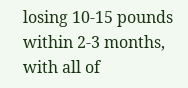losing 10-15 pounds within 2-3 months, with all of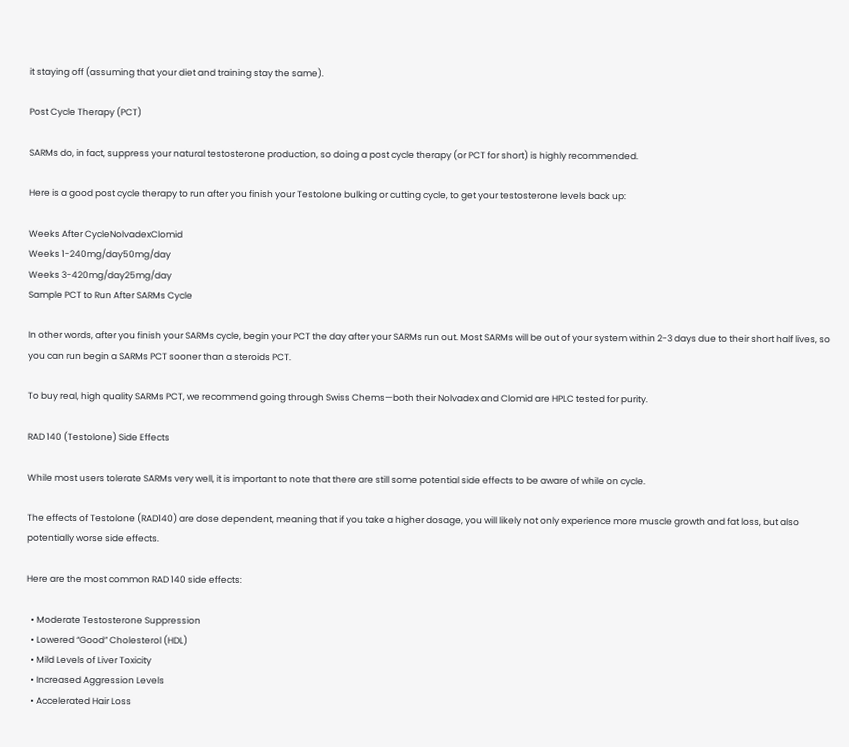it staying off (assuming that your diet and training stay the same).

Post Cycle Therapy (PCT)

SARMs do, in fact, suppress your natural testosterone production, so doing a post cycle therapy (or PCT for short) is highly recommended.

Here is a good post cycle therapy to run after you finish your Testolone bulking or cutting cycle, to get your testosterone levels back up:

Weeks After CycleNolvadexClomid
Weeks 1-240mg/day50mg/day
Weeks 3-420mg/day25mg/day
Sample PCT to Run After SARMs Cycle

In other words, after you finish your SARMs cycle, begin your PCT the day after your SARMs run out. Most SARMs will be out of your system within 2-3 days due to their short half lives, so you can run begin a SARMs PCT sooner than a steroids PCT.

To buy real, high quality SARMs PCT, we recommend going through Swiss Chems—both their Nolvadex and Clomid are HPLC tested for purity.

RAD 140 (Testolone) Side Effects

While most users tolerate SARMs very well, it is important to note that there are still some potential side effects to be aware of while on cycle.

The effects of Testolone (RAD140) are dose dependent, meaning that if you take a higher dosage, you will likely not only experience more muscle growth and fat loss, but also potentially worse side effects.

Here are the most common RAD 140 side effects:

  • Moderate Testosterone Suppression
  • Lowered “Good” Cholesterol (HDL)
  • Mild Levels of Liver Toxicity
  • Increased Aggression Levels
  • Accelerated Hair Loss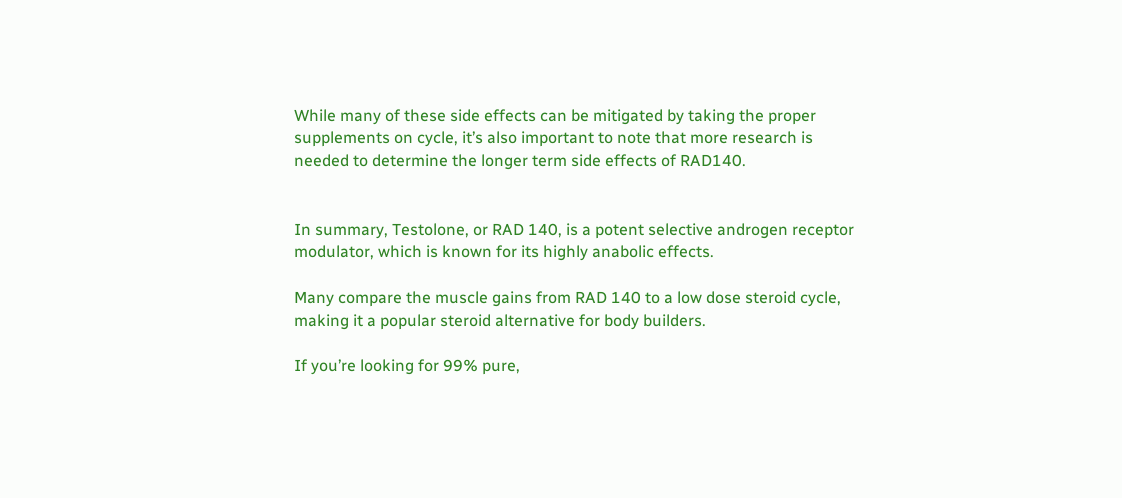While many of these side effects can be mitigated by taking the proper supplements on cycle, it’s also important to note that more research is needed to determine the longer term side effects of RAD140.


In summary, Testolone, or RAD 140, is a potent selective androgen receptor modulator, which is known for its highly anabolic effects.

Many compare the muscle gains from RAD 140 to a low dose steroid cycle, making it a popular steroid alternative for body builders.

If you’re looking for 99% pure,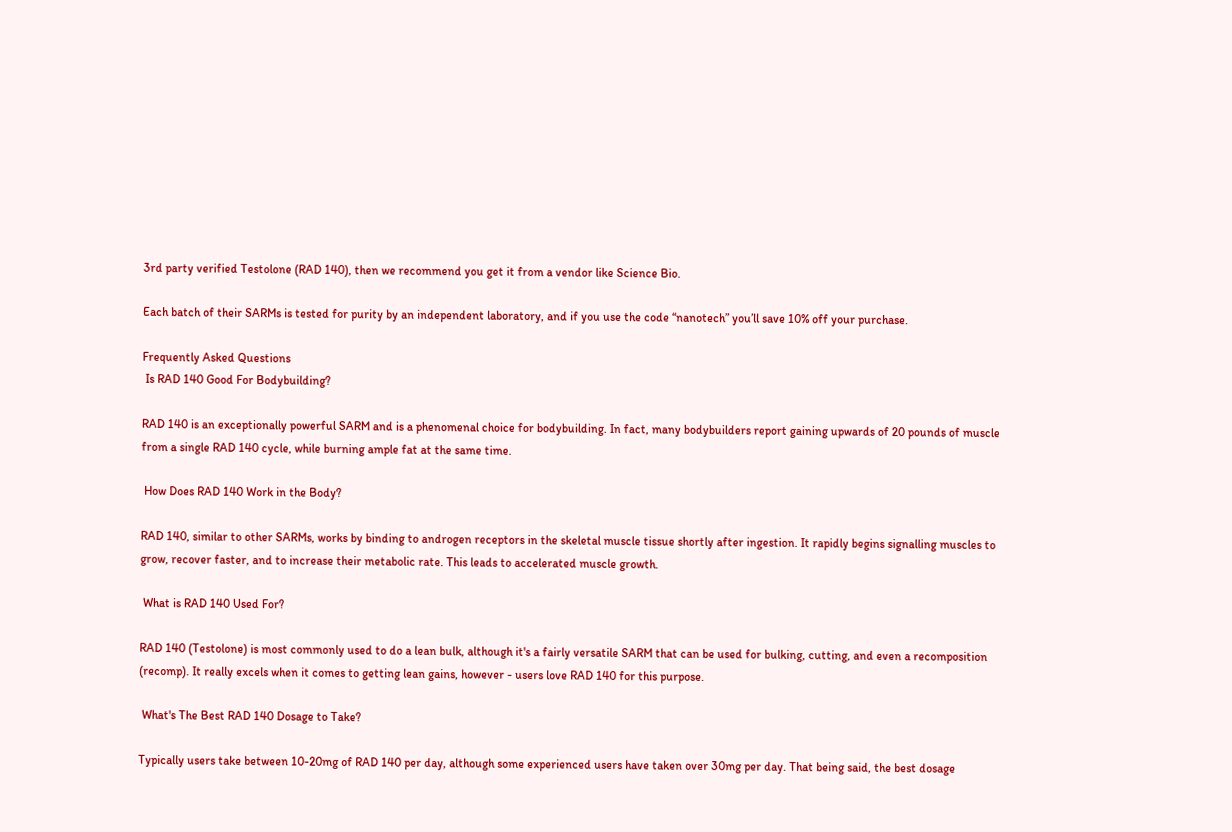3rd party verified Testolone (RAD 140), then we recommend you get it from a vendor like Science Bio.

Each batch of their SARMs is tested for purity by an independent laboratory, and if you use the code “nanotech” you’ll save 10% off your purchase.

Frequently Asked Questions
 Is RAD 140 Good For Bodybuilding?

RAD 140 is an exceptionally powerful SARM and is a phenomenal choice for bodybuilding. In fact, many bodybuilders report gaining upwards of 20 pounds of muscle from a single RAD 140 cycle, while burning ample fat at the same time.

 How Does RAD 140 Work in the Body?

RAD 140, similar to other SARMs, works by binding to androgen receptors in the skeletal muscle tissue shortly after ingestion. It rapidly begins signalling muscles to grow, recover faster, and to increase their metabolic rate. This leads to accelerated muscle growth.

 What is RAD 140 Used For?

RAD 140 (Testolone) is most commonly used to do a lean bulk, although it's a fairly versatile SARM that can be used for bulking, cutting, and even a recomposition (recomp). It really excels when it comes to getting lean gains, however - users love RAD 140 for this purpose.

 What's The Best RAD 140 Dosage to Take?

Typically users take between 10-20mg of RAD 140 per day, although some experienced users have taken over 30mg per day. That being said, the best dosage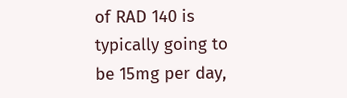of RAD 140 is typically going to be 15mg per day,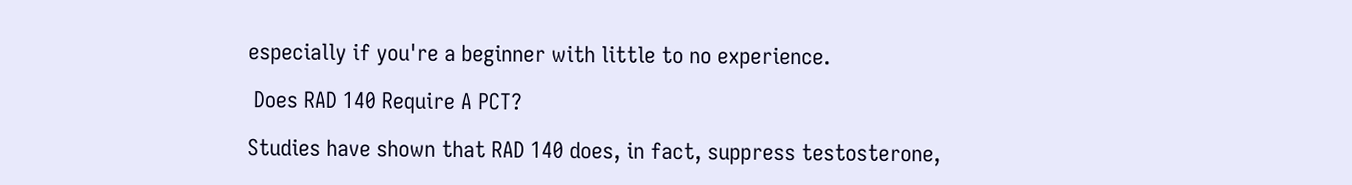especially if you're a beginner with little to no experience.

 Does RAD 140 Require A PCT?

Studies have shown that RAD 140 does, in fact, suppress testosterone,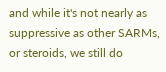and while it's not nearly as suppressive as other SARMs, or steroids, we still do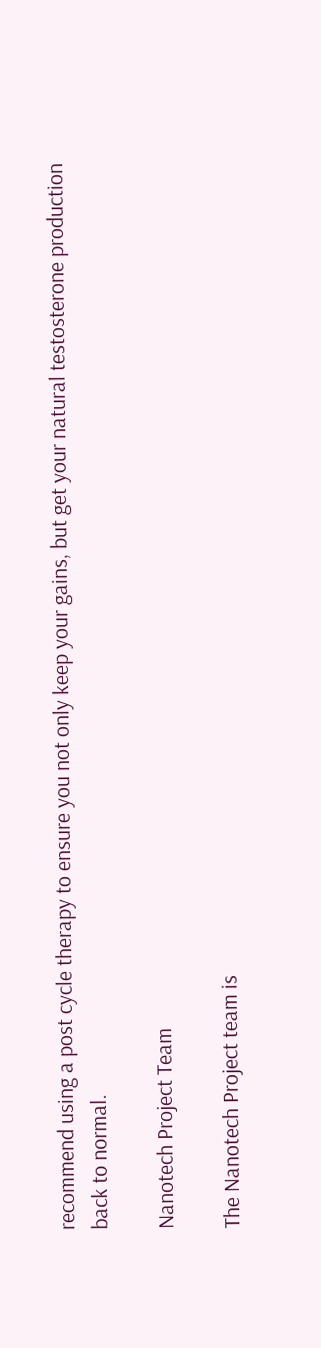recommend using a post cycle therapy to ensure you not only keep your gains, but get your natural testosterone production back to normal.

Nanotech Project Team

The Nanotech Project team is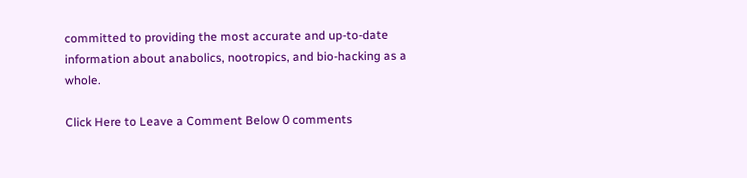committed to providing the most accurate and up-to-date information about anabolics, nootropics, and bio-hacking as a whole.

Click Here to Leave a Comment Below 0 comments